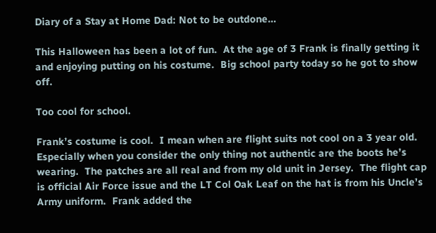Diary of a Stay at Home Dad: Not to be outdone…

This Halloween has been a lot of fun.  At the age of 3 Frank is finally getting it and enjoying putting on his costume.  Big school party today so he got to show off.

Too cool for school.

Frank’s costume is cool.  I mean when are flight suits not cool on a 3 year old.  Especially when you consider the only thing not authentic are the boots he’s wearing.  The patches are all real and from my old unit in Jersey.  The flight cap is official Air Force issue and the LT Col Oak Leaf on the hat is from his Uncle’s Army uniform.  Frank added the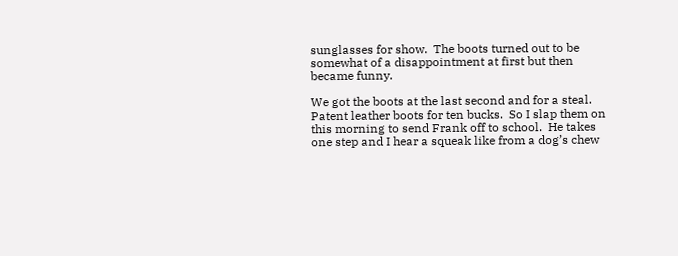sunglasses for show.  The boots turned out to be somewhat of a disappointment at first but then became funny.

We got the boots at the last second and for a steal. Patent leather boots for ten bucks.  So I slap them on this morning to send Frank off to school.  He takes one step and I hear a squeak like from a dog’s chew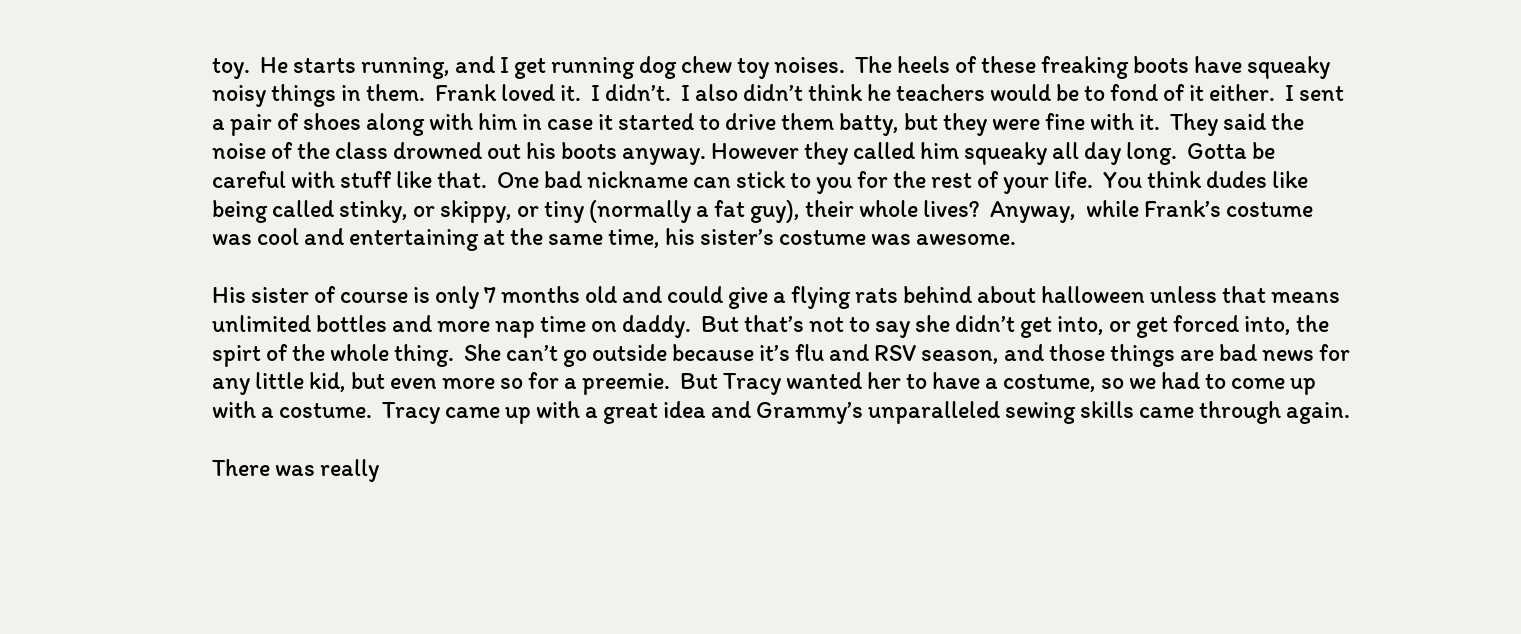toy.  He starts running, and I get running dog chew toy noises.  The heels of these freaking boots have squeaky noisy things in them.  Frank loved it.  I didn’t.  I also didn’t think he teachers would be to fond of it either.  I sent  a pair of shoes along with him in case it started to drive them batty, but they were fine with it.  They said the noise of the class drowned out his boots anyway. However they called him squeaky all day long.  Gotta be careful with stuff like that.  One bad nickname can stick to you for the rest of your life.  You think dudes like being called stinky, or skippy, or tiny (normally a fat guy), their whole lives?  Anyway,  while Frank’s costume was cool and entertaining at the same time, his sister’s costume was awesome.

His sister of course is only 7 months old and could give a flying rats behind about halloween unless that means unlimited bottles and more nap time on daddy.  But that’s not to say she didn’t get into, or get forced into, the spirt of the whole thing.  She can’t go outside because it’s flu and RSV season, and those things are bad news for any little kid, but even more so for a preemie.  But Tracy wanted her to have a costume, so we had to come up with a costume.  Tracy came up with a great idea and Grammy’s unparalleled sewing skills came through again.

There was really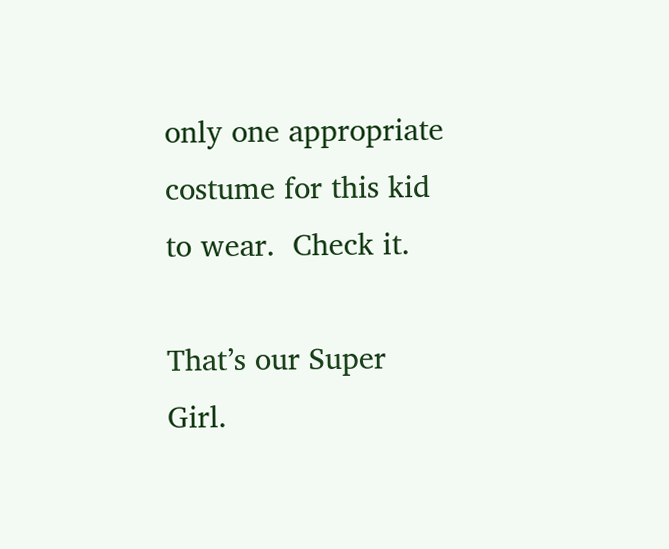only one appropriate costume for this kid to wear.  Check it.

That’s our Super Girl.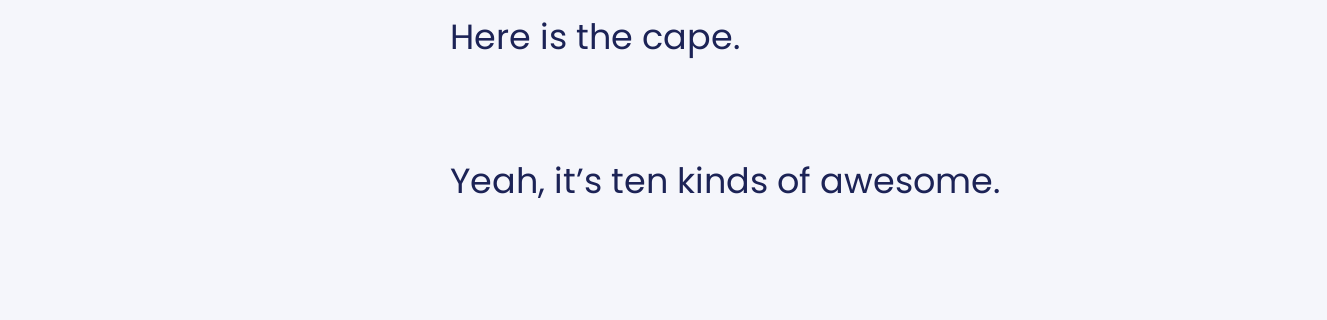Here is the cape.

Yeah, it’s ten kinds of awesome.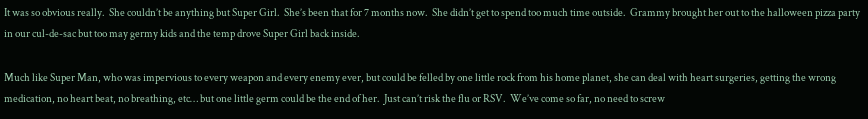It was so obvious really.  She couldn’t be anything but Super Girl.  She’s been that for 7 months now.  She didn’t get to spend too much time outside.  Grammy brought her out to the halloween pizza party in our cul-de-sac but too may germy kids and the temp drove Super Girl back inside.

Much like Super Man, who was impervious to every weapon and every enemy ever, but could be felled by one little rock from his home planet, she can deal with heart surgeries, getting the wrong medication, no heart beat, no breathing, etc… but one little germ could be the end of her.  Just can’t risk the flu or RSV.  We’ve come so far, no need to screw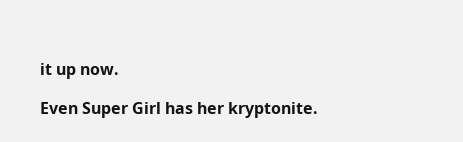it up now.

Even Super Girl has her kryptonite.